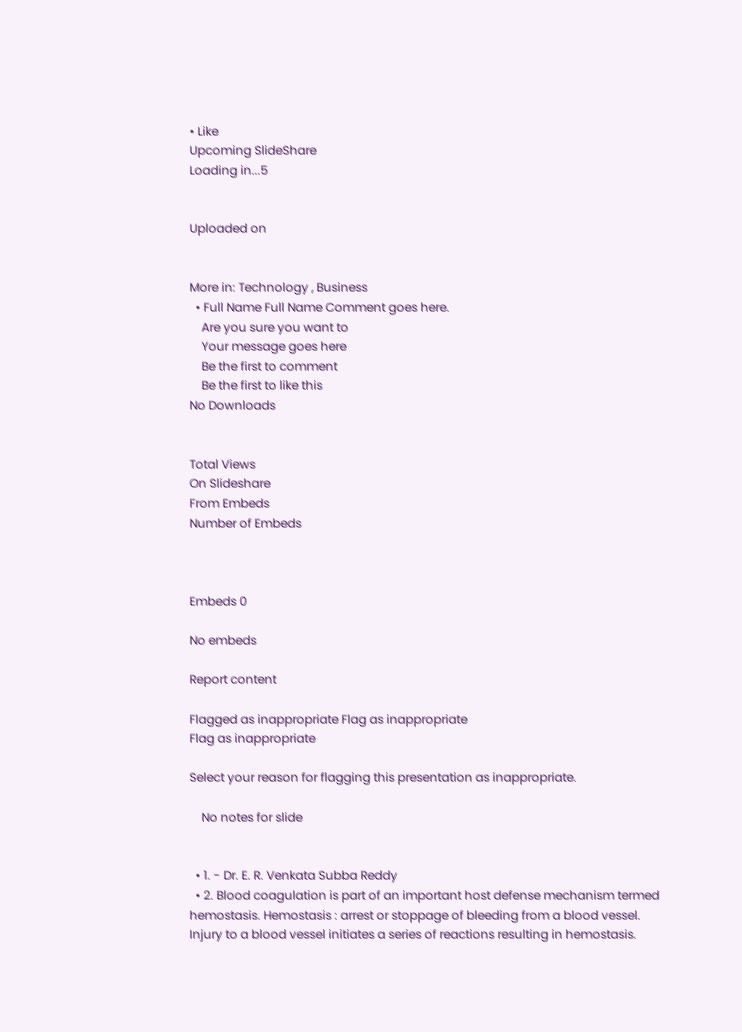• Like
Upcoming SlideShare
Loading in...5


Uploaded on


More in: Technology , Business
  • Full Name Full Name Comment goes here.
    Are you sure you want to
    Your message goes here
    Be the first to comment
    Be the first to like this
No Downloads


Total Views
On Slideshare
From Embeds
Number of Embeds



Embeds 0

No embeds

Report content

Flagged as inappropriate Flag as inappropriate
Flag as inappropriate

Select your reason for flagging this presentation as inappropriate.

    No notes for slide


  • 1. - Dr. E. R. Venkata Subba Reddy
  • 2. Blood coagulation is part of an important host defense mechanism termed hemostasis. Hemostasis : arrest or stoppage of bleeding from a blood vessel. Injury to a blood vessel initiates a series of reactions resulting in hemostasis.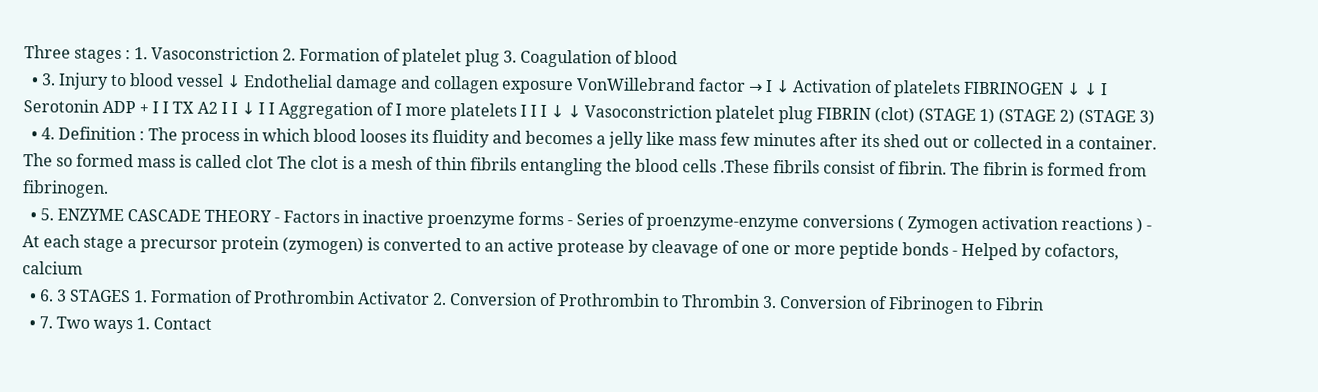Three stages : 1. Vasoconstriction 2. Formation of platelet plug 3. Coagulation of blood
  • 3. Injury to blood vessel ↓ Endothelial damage and collagen exposure VonWillebrand factor → I ↓ Activation of platelets FIBRINOGEN ↓ ↓ I Serotonin ADP + I I TX A2 I I ↓ I I Aggregation of I more platelets I I I ↓ ↓ Vasoconstriction platelet plug FIBRIN (clot) (STAGE 1) (STAGE 2) (STAGE 3)
  • 4. Definition : The process in which blood looses its fluidity and becomes a jelly like mass few minutes after its shed out or collected in a container. The so formed mass is called clot The clot is a mesh of thin fibrils entangling the blood cells .These fibrils consist of fibrin. The fibrin is formed from fibrinogen.
  • 5. ENZYME CASCADE THEORY - Factors in inactive proenzyme forms - Series of proenzyme-enzyme conversions ( Zymogen activation reactions ) - At each stage a precursor protein (zymogen) is converted to an active protease by cleavage of one or more peptide bonds - Helped by cofactors, calcium
  • 6. 3 STAGES 1. Formation of Prothrombin Activator 2. Conversion of Prothrombin to Thrombin 3. Conversion of Fibrinogen to Fibrin
  • 7. Two ways 1. Contact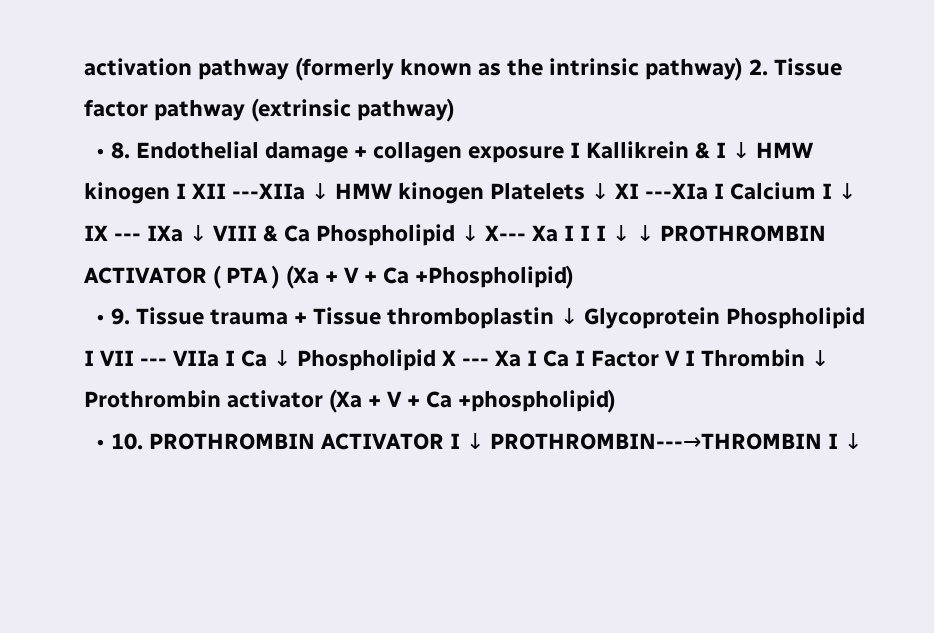activation pathway (formerly known as the intrinsic pathway) 2. Tissue factor pathway (extrinsic pathway)
  • 8. Endothelial damage + collagen exposure I Kallikrein & I ↓ HMW kinogen I XII ---XIIa ↓ HMW kinogen Platelets ↓ XI ---XIa I Calcium I ↓ IX --- IXa ↓ VIII & Ca Phospholipid ↓ X--- Xa I I I ↓ ↓ PROTHROMBIN ACTIVATOR ( PTA ) (Xa + V + Ca +Phospholipid)
  • 9. Tissue trauma + Tissue thromboplastin ↓ Glycoprotein Phospholipid I VII --- VIIa I Ca ↓ Phospholipid X --- Xa I Ca I Factor V I Thrombin ↓ Prothrombin activator (Xa + V + Ca +phospholipid)
  • 10. PROTHROMBIN ACTIVATOR I ↓ PROTHROMBIN---→THROMBIN I ↓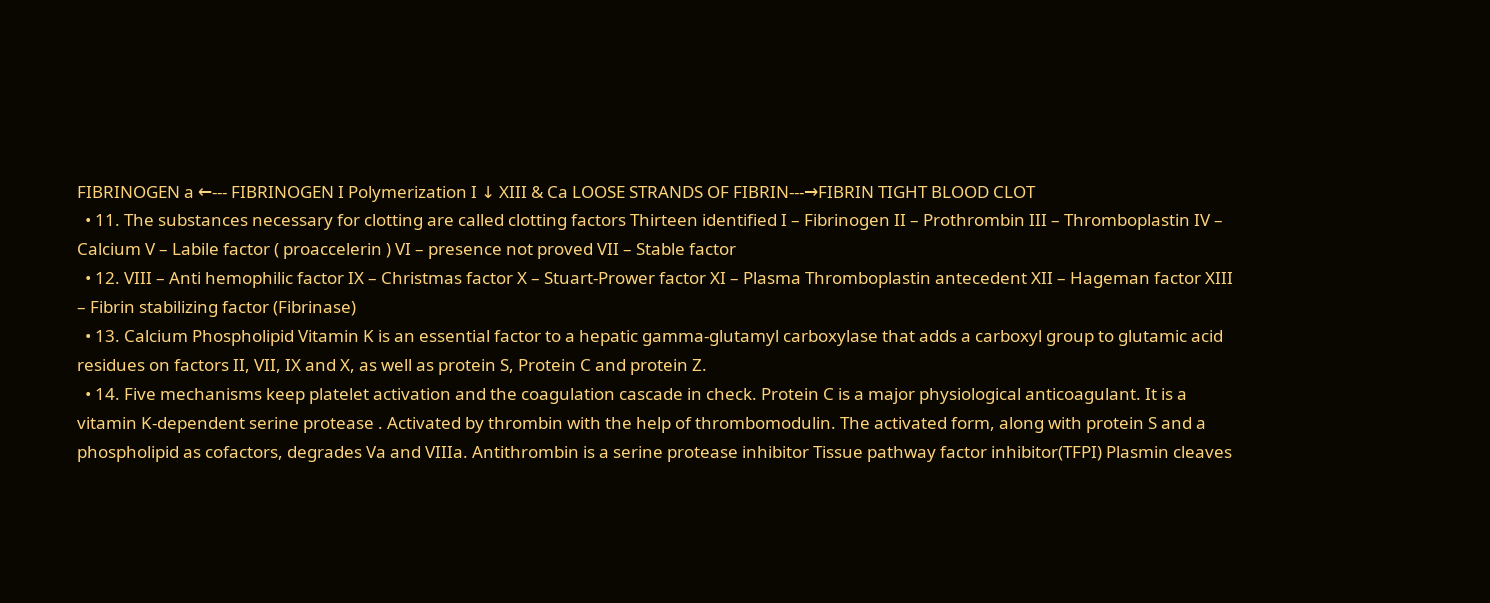FIBRINOGEN a ←--- FIBRINOGEN I Polymerization I ↓ XIII & Ca LOOSE STRANDS OF FIBRIN---→FIBRIN TIGHT BLOOD CLOT
  • 11. The substances necessary for clotting are called clotting factors Thirteen identified I – Fibrinogen II – Prothrombin III – Thromboplastin IV – Calcium V – Labile factor ( proaccelerin ) VI – presence not proved VII – Stable factor
  • 12. VIII – Anti hemophilic factor IX – Christmas factor X – Stuart-Prower factor XI – Plasma Thromboplastin antecedent XII – Hageman factor XIII – Fibrin stabilizing factor (Fibrinase)
  • 13. Calcium Phospholipid Vitamin K is an essential factor to a hepatic gamma-glutamyl carboxylase that adds a carboxyl group to glutamic acid residues on factors II, VII, IX and X, as well as protein S, Protein C and protein Z.
  • 14. Five mechanisms keep platelet activation and the coagulation cascade in check. Protein C is a major physiological anticoagulant. It is a vitamin K-dependent serine protease . Activated by thrombin with the help of thrombomodulin. The activated form, along with protein S and a phospholipid as cofactors, degrades Va and VIIIa. Antithrombin is a serine protease inhibitor Tissue pathway factor inhibitor(TFPI) Plasmin cleaves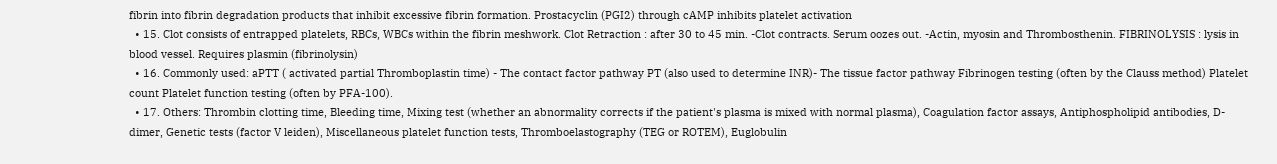fibrin into fibrin degradation products that inhibit excessive fibrin formation. Prostacyclin (PGI2) through cAMP inhibits platelet activation
  • 15. Clot consists of entrapped platelets, RBCs, WBCs within the fibrin meshwork. Clot Retraction : after 30 to 45 min. -Clot contracts. Serum oozes out. -Actin, myosin and Thrombosthenin. FIBRINOLYSIS : lysis in blood vessel. Requires plasmin (fibrinolysin)
  • 16. Commonly used: aPTT ( activated partial Thromboplastin time) - The contact factor pathway PT (also used to determine INR)- The tissue factor pathway Fibrinogen testing (often by the Clauss method) Platelet count Platelet function testing (often by PFA-100).
  • 17. Others: Thrombin clotting time, Bleeding time, Mixing test (whether an abnormality corrects if the patient's plasma is mixed with normal plasma), Coagulation factor assays, Antiphospholipid antibodies, D- dimer, Genetic tests (factor V leiden), Miscellaneous platelet function tests, Thromboelastography (TEG or ROTEM), Euglobulin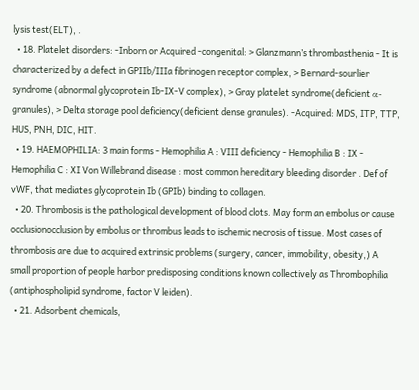lysis test(ELT), .
  • 18. Platelet disorders: -Inborn or Acquired -congenital: > Glanzmann’s thrombasthenia - It is characterized by a defect in GPIIb/IIIa fibrinogen receptor complex, > Bernard-sourlier syndrome (abnormal glycoprotein Ib-IX-V complex), > Gray platelet syndrome(deficient α-granules), > Delta storage pool deficiency(deficient dense granules). -Acquired: MDS, ITP, TTP, HUS, PNH, DIC, HIT.
  • 19. HAEMOPHILIA: 3 main forms - Hemophilia A : VIII deficiency - Hemophilia B : IX - Hemophilia C : XI Von Willebrand disease : most common hereditary bleeding disorder . Def of vWF, that mediates glycoprotein Ib (GPIb) binding to collagen.
  • 20. Thrombosis is the pathological development of blood clots. May form an embolus or cause occlusionocclusion by embolus or thrombus leads to ischemic necrosis of tissue. Most cases of thrombosis are due to acquired extrinsic problems (surgery, cancer, immobility, obesity,) A small proportion of people harbor predisposing conditions known collectively as Thrombophilia (antiphospholipid syndrome, factor V leiden).
  • 21. Adsorbent chemicals,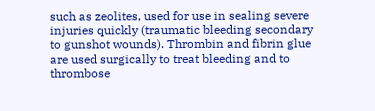such as zeolites, used for use in sealing severe injuries quickly (traumatic bleeding secondary to gunshot wounds). Thrombin and fibrin glue are used surgically to treat bleeding and to thrombose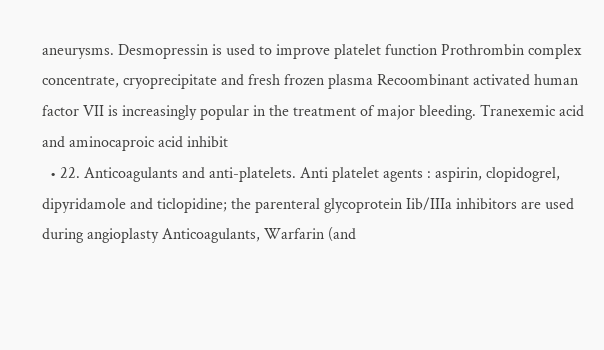aneurysms. Desmopressin is used to improve platelet function Prothrombin complex concentrate, cryoprecipitate and fresh frozen plasma Recoombinant activated human factor VII is increasingly popular in the treatment of major bleeding. Tranexemic acid and aminocaproic acid inhibit
  • 22. Anticoagulants and anti-platelets. Anti platelet agents : aspirin, clopidogrel, dipyridamole and ticlopidine; the parenteral glycoprotein Iib/IIIa inhibitors are used during angioplasty Anticoagulants, Warfarin (and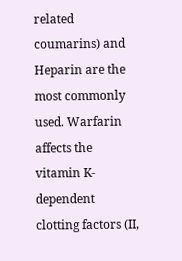related coumarins) and Heparin are the most commonly used. Warfarin affects the vitamin K-dependent clotting factors (II,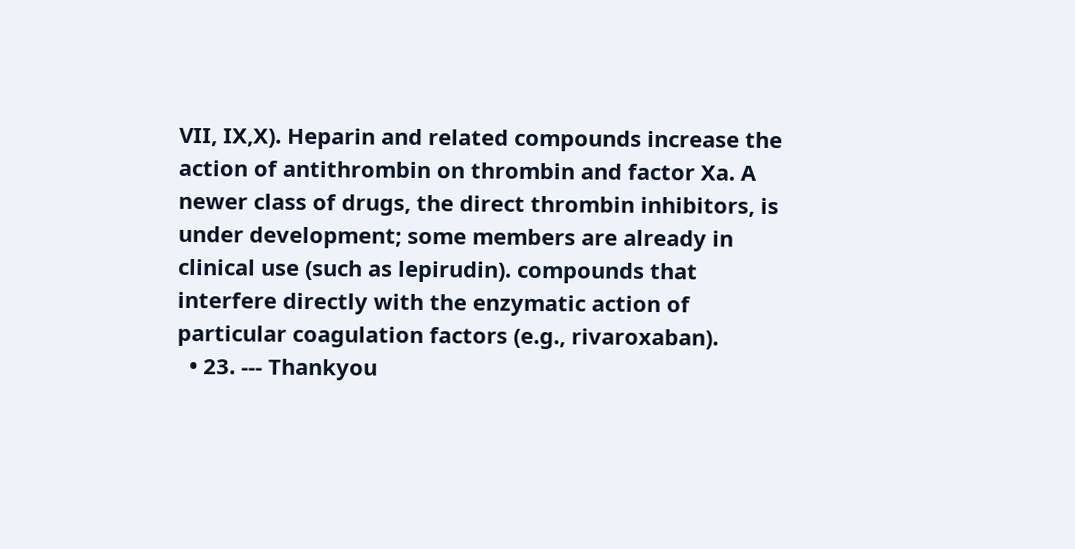VII, IX,X). Heparin and related compounds increase the action of antithrombin on thrombin and factor Xa. A newer class of drugs, the direct thrombin inhibitors, is under development; some members are already in clinical use (such as lepirudin). compounds that interfere directly with the enzymatic action of particular coagulation factors (e.g., rivaroxaban).
  • 23. --- Thankyou